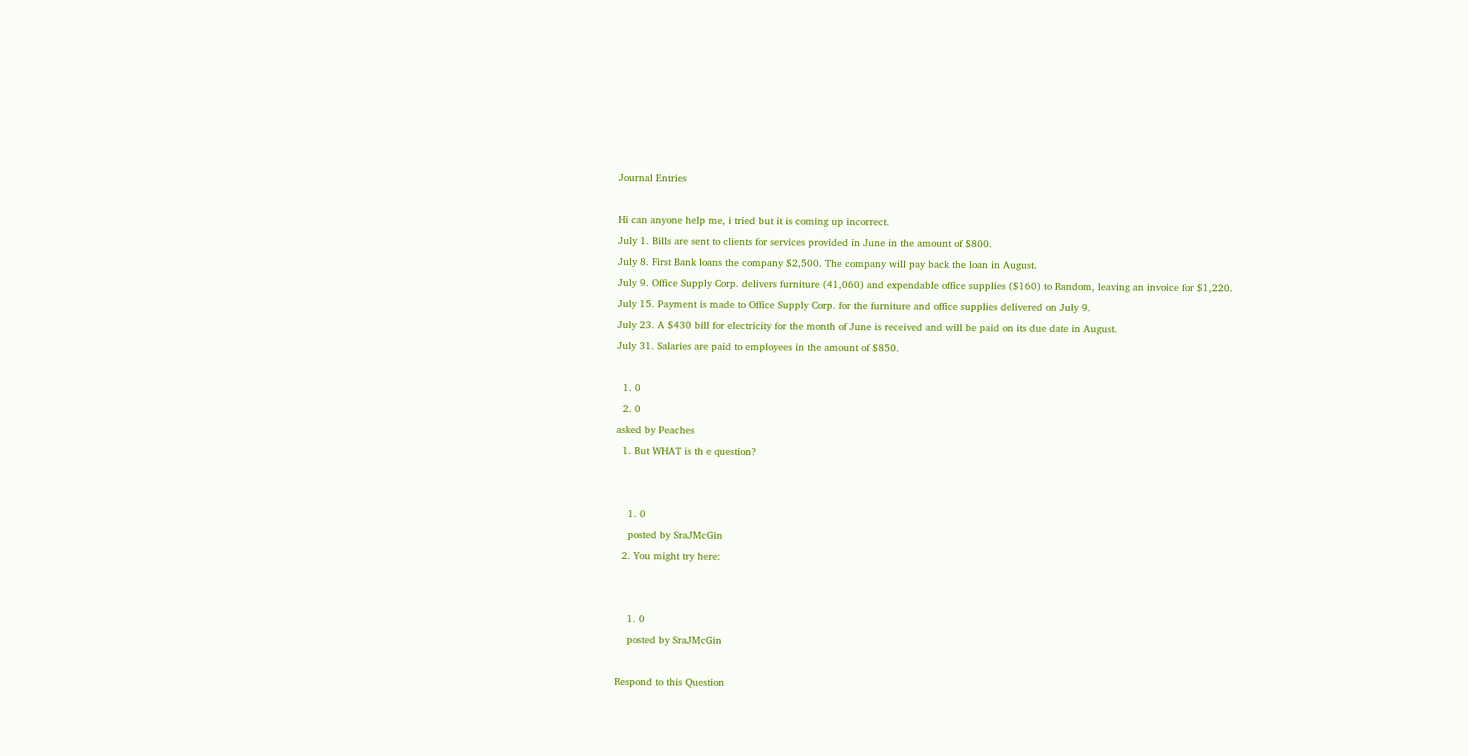Journal Entries

Hi can anyone help me, i tried but it is coming up incorrect.
July 1. Bills are sent to clients for services provided in June in the amount of $800.
July 8. First Bank loans the company $2,500. The company will pay back the loan in August.
July 9. Office Supply Corp. delivers furniture (41,060) and expendable office supplies ($160) to Random, leaving an invoice for $1,220.
July 15. Payment is made to Office Supply Corp. for the furniture and office supplies delivered on July 9.
July 23. A $430 bill for electricity for the month of June is received and will be paid on its due date in August.
July 31. Salaries are paid to employees in the amount of $850.

  1. 0
  2. 0
asked by Peaches
  1. But WHAT is th e question?


    1. 0
    posted by SraJMcGin
  2. You might try here:


    1. 0
    posted by SraJMcGin

Respond to this Question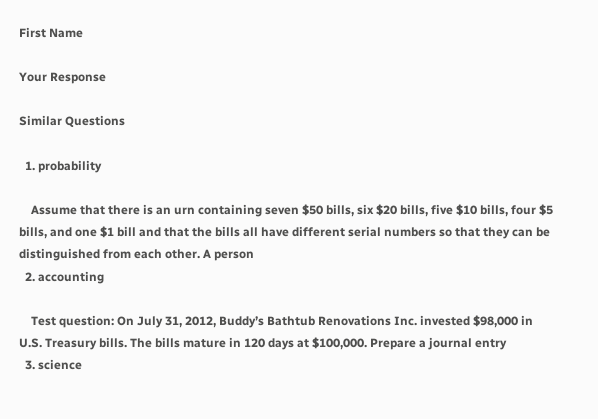First Name

Your Response

Similar Questions

  1. probability

    Assume that there is an urn containing seven $50 bills, six $20 bills, five $10 bills, four $5 bills, and one $1 bill and that the bills all have different serial numbers so that they can be distinguished from each other. A person
  2. accounting

    Test question: On July 31, 2012, Buddy’s Bathtub Renovations Inc. invested $98,000 in U.S. Treasury bills. The bills mature in 120 days at $100,000. Prepare a journal entry
  3. science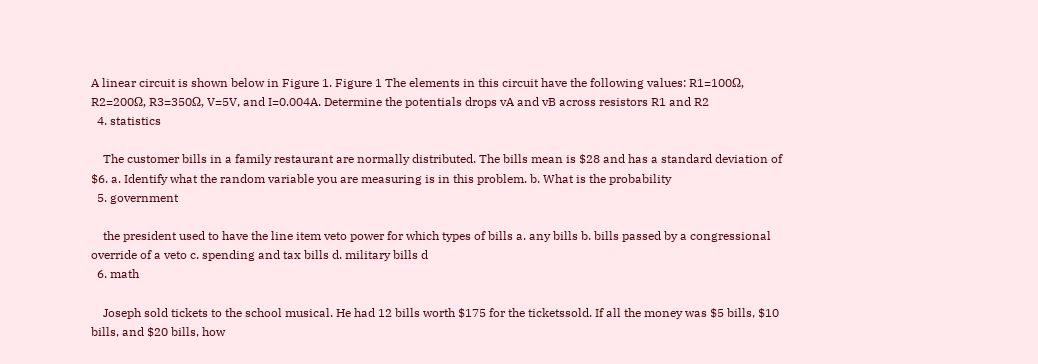A linear circuit is shown below in Figure 1. Figure 1 The elements in this circuit have the following values: R1=100Ω, R2=200Ω, R3=350Ω, V=5V, and I=0.004A. Determine the potentials drops vA and vB across resistors R1 and R2
  4. statistics

    The customer bills in a family restaurant are normally distributed. The bills mean is $28 and has a standard deviation of $6. a. Identify what the random variable you are measuring is in this problem. b. What is the probability
  5. government

    the president used to have the line item veto power for which types of bills a. any bills b. bills passed by a congressional override of a veto c. spending and tax bills d. military bills d
  6. math

    Joseph sold tickets to the school musical. He had 12 bills worth $175 for the ticketssold. If all the money was $5 bills, $10 bills, and $20 bills, how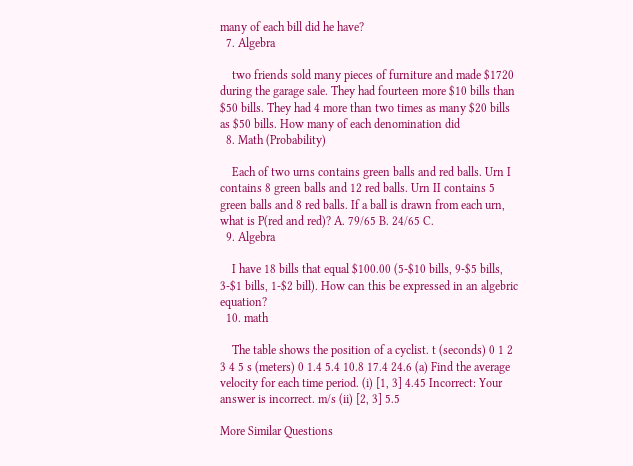many of each bill did he have?
  7. Algebra

    two friends sold many pieces of furniture and made $1720 during the garage sale. They had fourteen more $10 bills than $50 bills. They had 4 more than two times as many $20 bills as $50 bills. How many of each denomination did
  8. Math (Probability)

    Each of two urns contains green balls and red balls. Urn I contains 8 green balls and 12 red balls. Urn II contains 5 green balls and 8 red balls. If a ball is drawn from each urn, what is P(red and red)? A. 79/65 B. 24/65 C.
  9. Algebra

    I have 18 bills that equal $100.00 (5-$10 bills, 9-$5 bills, 3-$1 bills, 1-$2 bill). How can this be expressed in an algebric equation?
  10. math

    The table shows the position of a cyclist. t (seconds) 0 1 2 3 4 5 s (meters) 0 1.4 5.4 10.8 17.4 24.6 (a) Find the average velocity for each time period. (i) [1, 3] 4.45 Incorrect: Your answer is incorrect. m/s (ii) [2, 3] 5.5

More Similar Questions